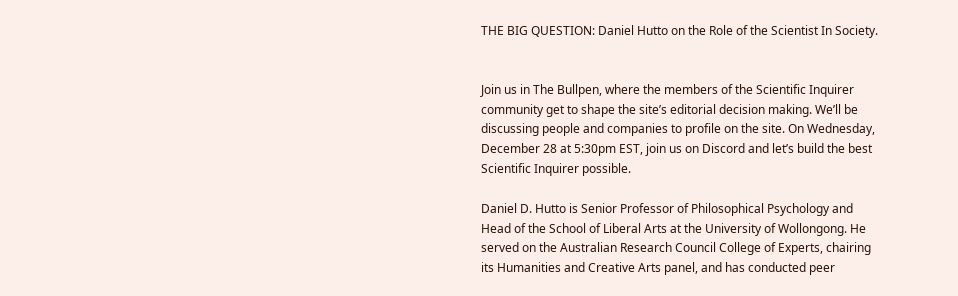THE BIG QUESTION: Daniel Hutto on the Role of the Scientist In Society.


Join us in The Bullpen, where the members of the Scientific Inquirer community get to shape the site’s editorial decision making. We’ll be discussing people and companies to profile on the site. On Wednesday, December 28 at 5:30pm EST, join us on Discord and let’s build the best Scientific Inquirer possible.

Daniel D. Hutto is Senior Professor of Philosophical Psychology and Head of the School of Liberal Arts at the University of Wollongong. He served on the Australian Research Council College of Experts, chairing its Humanities and Creative Arts panel, and has conducted peer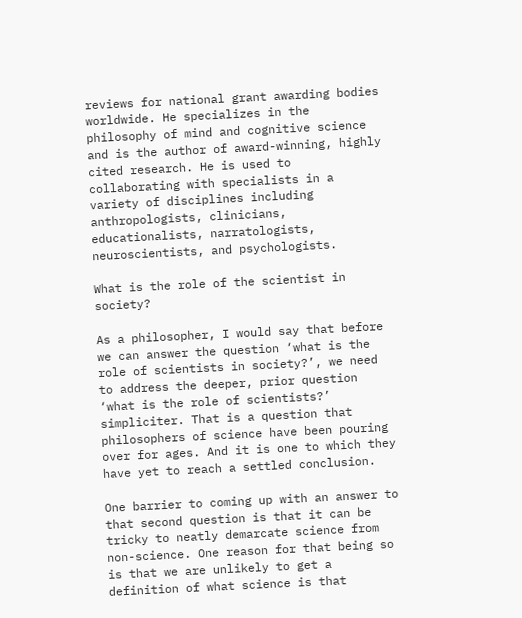reviews for national grant awarding bodies worldwide. He specializes in the philosophy of mind and cognitive science and is the author of award-winning, highly cited research. He is used to collaborating with specialists in a variety of disciplines including anthropologists, clinicians, educationalists, narratologists, neuroscientists, and psychologists.

What is the role of the scientist in society?

As a philosopher, I would say that before we can answer the question ‘what is the role of scientists in society?’, we need to address the deeper, prior question ‘what is the role of scientists?’ simpliciter. That is a question that philosophers of science have been pouring over for ages. And it is one to which they have yet to reach a settled conclusion.

One barrier to coming up with an answer to that second question is that it can be tricky to neatly demarcate science from non-science. One reason for that being so is that we are unlikely to get a definition of what science is that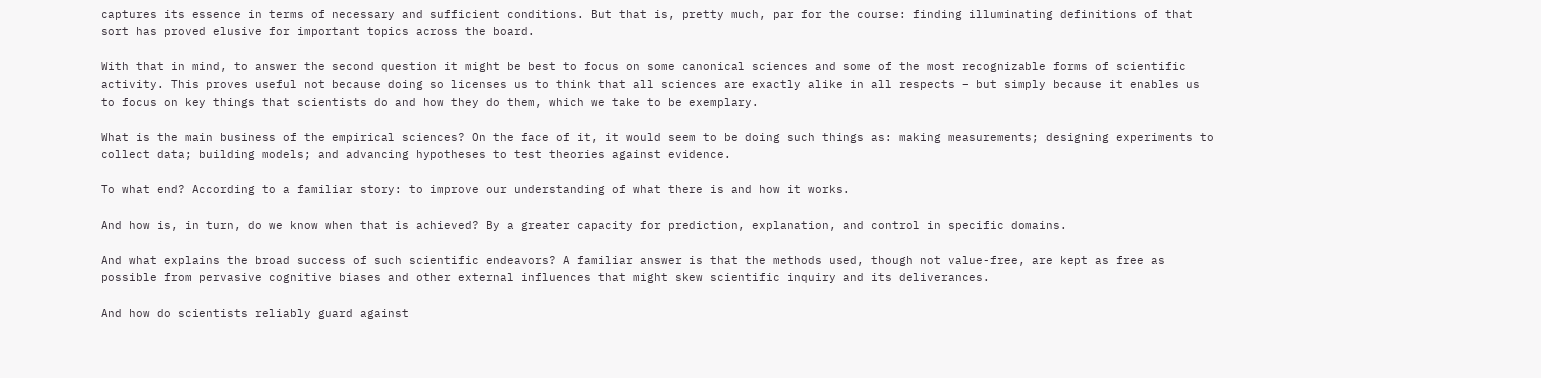captures its essence in terms of necessary and sufficient conditions. But that is, pretty much, par for the course: finding illuminating definitions of that sort has proved elusive for important topics across the board.

With that in mind, to answer the second question it might be best to focus on some canonical sciences and some of the most recognizable forms of scientific activity. This proves useful not because doing so licenses us to think that all sciences are exactly alike in all respects – but simply because it enables us to focus on key things that scientists do and how they do them, which we take to be exemplary.

What is the main business of the empirical sciences? On the face of it, it would seem to be doing such things as: making measurements; designing experiments to collect data; building models; and advancing hypotheses to test theories against evidence.

To what end? According to a familiar story: to improve our understanding of what there is and how it works.

And how is, in turn, do we know when that is achieved? By a greater capacity for prediction, explanation, and control in specific domains.

And what explains the broad success of such scientific endeavors? A familiar answer is that the methods used, though not value-free, are kept as free as possible from pervasive cognitive biases and other external influences that might skew scientific inquiry and its deliverances.

And how do scientists reliably guard against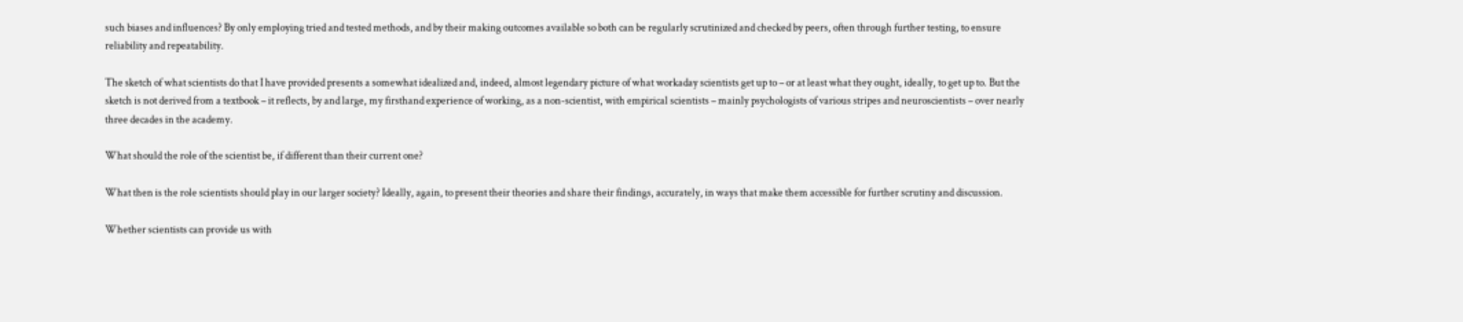such biases and influences? By only employing tried and tested methods, and by their making outcomes available so both can be regularly scrutinized and checked by peers, often through further testing, to ensure reliability and repeatability.

The sketch of what scientists do that I have provided presents a somewhat idealized and, indeed, almost legendary picture of what workaday scientists get up to – or at least what they ought, ideally, to get up to. But the sketch is not derived from a textbook – it reflects, by and large, my firsthand experience of working, as a non-scientist, with empirical scientists – mainly psychologists of various stripes and neuroscientists – over nearly three decades in the academy.

What should the role of the scientist be, if different than their current one?

What then is the role scientists should play in our larger society? Ideally, again, to present their theories and share their findings, accurately, in ways that make them accessible for further scrutiny and discussion.

Whether scientists can provide us with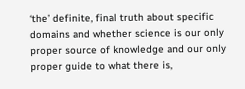‘the’ definite, final truth about specific domains and whether science is our only proper source of knowledge and our only proper guide to what there is,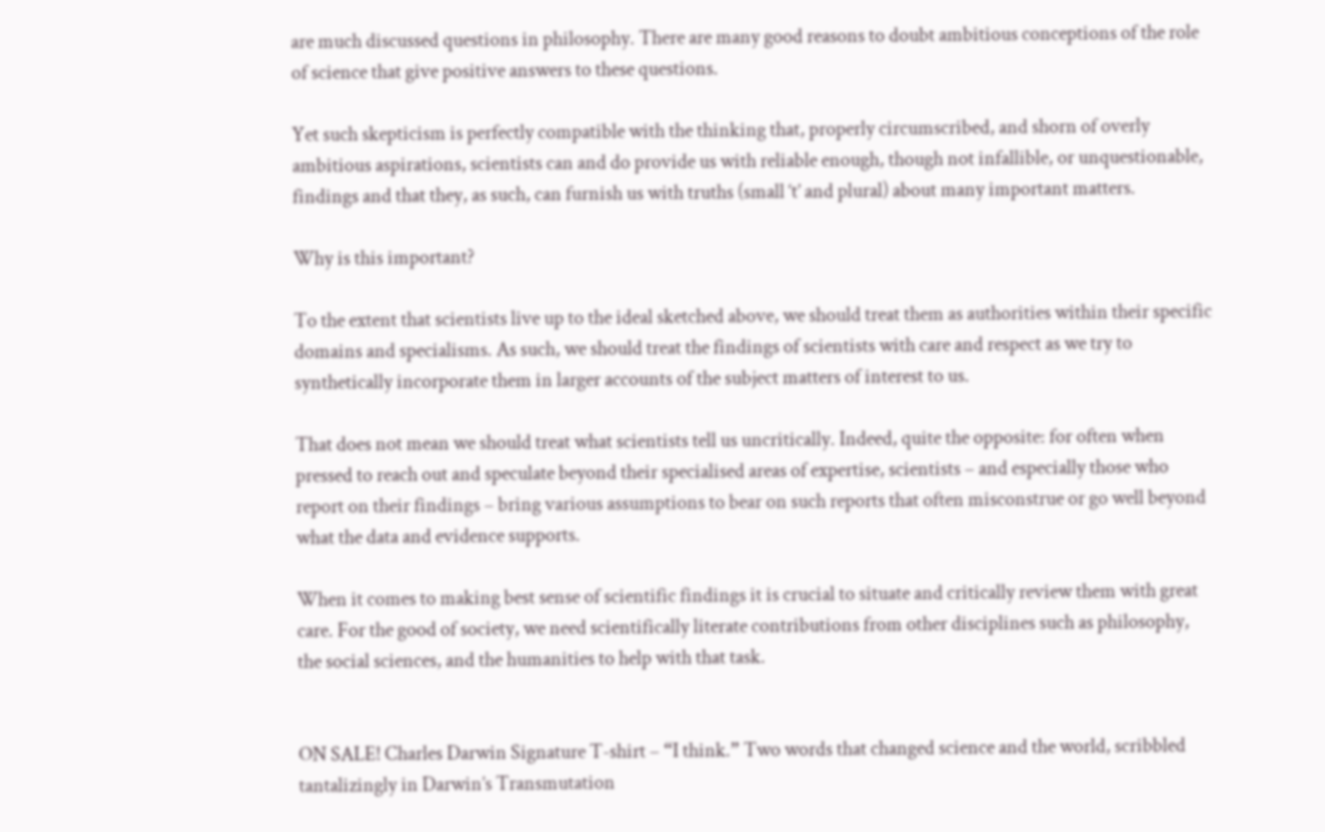are much discussed questions in philosophy. There are many good reasons to doubt ambitious conceptions of the role of science that give positive answers to these questions.

Yet such skepticism is perfectly compatible with the thinking that, properly circumscribed, and shorn of overly ambitious aspirations, scientists can and do provide us with reliable enough, though not infallible, or unquestionable, findings and that they, as such, can furnish us with truths (small ‘t’ and plural) about many important matters.

Why is this important?

To the extent that scientists live up to the ideal sketched above, we should treat them as authorities within their specific domains and specialisms. As such, we should treat the findings of scientists with care and respect as we try to synthetically incorporate them in larger accounts of the subject matters of interest to us.

That does not mean we should treat what scientists tell us uncritically. Indeed, quite the opposite: for often when pressed to reach out and speculate beyond their specialised areas of expertise, scientists – and especially those who report on their findings – bring various assumptions to bear on such reports that often misconstrue or go well beyond what the data and evidence supports.

When it comes to making best sense of scientific findings it is crucial to situate and critically review them with great care. For the good of society, we need scientifically literate contributions from other disciplines such as philosophy, the social sciences, and the humanities to help with that task.


ON SALE! Charles Darwin Signature T-shirt – “I think.” Two words that changed science and the world, scribbled tantalizingly in Darwin’s Transmutation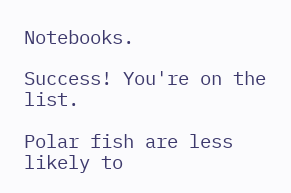Notebooks.

Success! You're on the list.

Polar fish are less likely to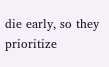die early, so they prioritize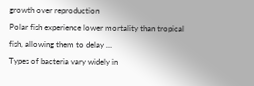growth over reproduction
Polar fish experience lower mortality than tropical fish, allowing them to delay …
Types of bacteria vary widely in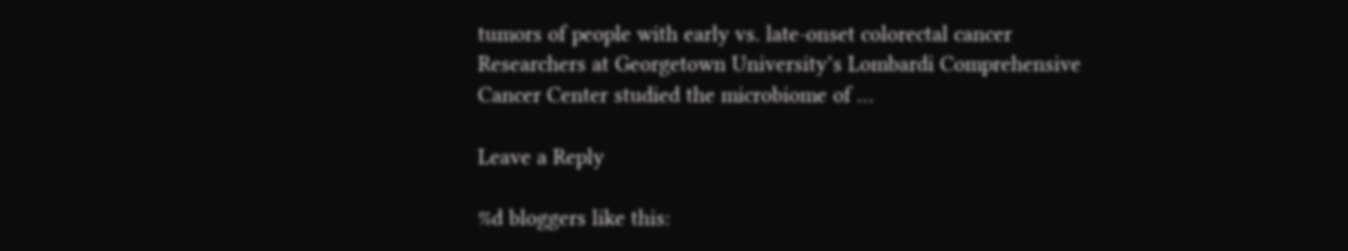tumors of people with early vs. late-onset colorectal cancer
Researchers at Georgetown University’s Lombardi Comprehensive Cancer Center studied the microbiome of …

Leave a Reply

%d bloggers like this: